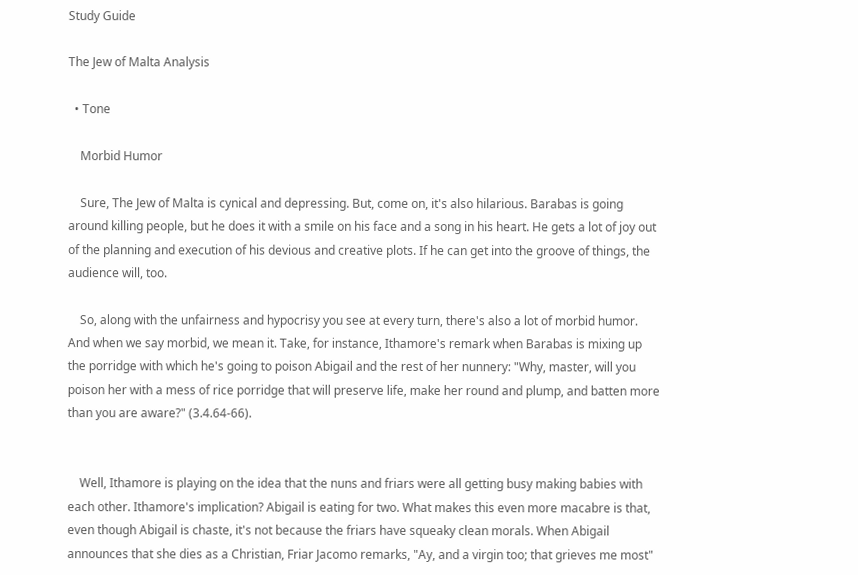Study Guide

The Jew of Malta Analysis

  • Tone

    Morbid Humor

    Sure, The Jew of Malta is cynical and depressing. But, come on, it's also hilarious. Barabas is going around killing people, but he does it with a smile on his face and a song in his heart. He gets a lot of joy out of the planning and execution of his devious and creative plots. If he can get into the groove of things, the audience will, too.

    So, along with the unfairness and hypocrisy you see at every turn, there's also a lot of morbid humor. And when we say morbid, we mean it. Take, for instance, Ithamore's remark when Barabas is mixing up the porridge with which he's going to poison Abigail and the rest of her nunnery: "Why, master, will you poison her with a mess of rice porridge that will preserve life, make her round and plump, and batten more than you are aware?" (3.4.64-66).


    Well, Ithamore is playing on the idea that the nuns and friars were all getting busy making babies with each other. Ithamore's implication? Abigail is eating for two. What makes this even more macabre is that, even though Abigail is chaste, it's not because the friars have squeaky clean morals. When Abigail announces that she dies as a Christian, Friar Jacomo remarks, "Ay, and a virgin too; that grieves me most"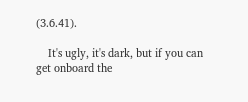(3.6.41).

    It's ugly, it's dark, but if you can get onboard the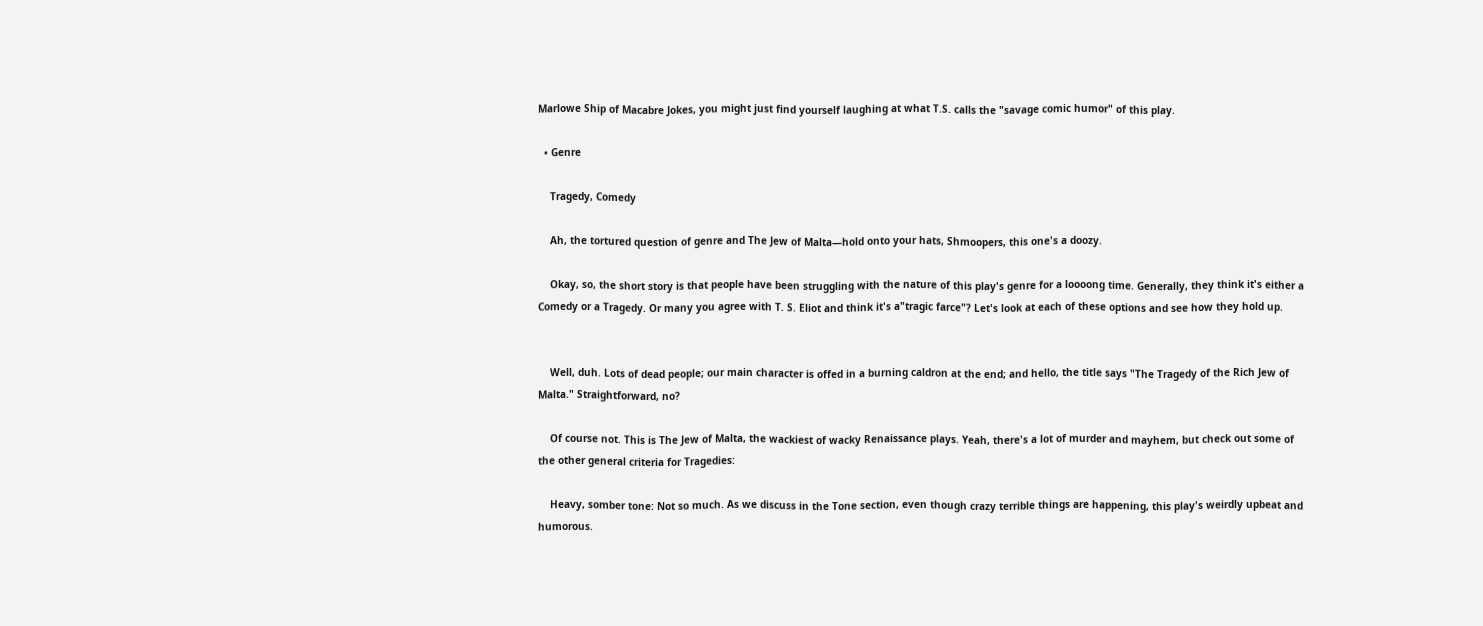Marlowe Ship of Macabre Jokes, you might just find yourself laughing at what T.S. calls the "savage comic humor" of this play.

  • Genre

    Tragedy, Comedy

    Ah, the tortured question of genre and The Jew of Malta—hold onto your hats, Shmoopers, this one's a doozy.

    Okay, so, the short story is that people have been struggling with the nature of this play's genre for a loooong time. Generally, they think it's either a Comedy or a Tragedy. Or many you agree with T. S. Eliot and think it's a"tragic farce"? Let's look at each of these options and see how they hold up.


    Well, duh. Lots of dead people; our main character is offed in a burning caldron at the end; and hello, the title says "The Tragedy of the Rich Jew of Malta." Straightforward, no?

    Of course not. This is The Jew of Malta, the wackiest of wacky Renaissance plays. Yeah, there's a lot of murder and mayhem, but check out some of the other general criteria for Tragedies:

    Heavy, somber tone: Not so much. As we discuss in the Tone section, even though crazy terrible things are happening, this play's weirdly upbeat and humorous.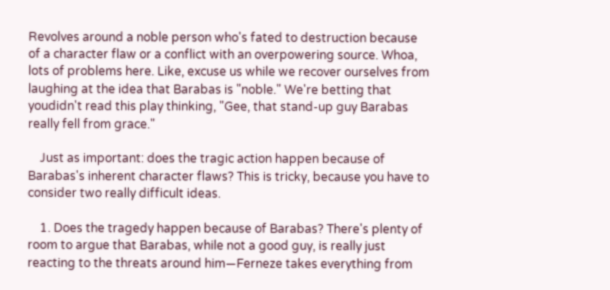Revolves around a noble person who's fated to destruction because of a character flaw or a conflict with an overpowering source. Whoa, lots of problems here. Like, excuse us while we recover ourselves from laughing at the idea that Barabas is "noble." We're betting that youdidn't read this play thinking, "Gee, that stand-up guy Barabas really fell from grace."

    Just as important: does the tragic action happen because of Barabas's inherent character flaws? This is tricky, because you have to consider two really difficult ideas.

    1. Does the tragedy happen because of Barabas? There's plenty of room to argue that Barabas, while not a good guy, is really just reacting to the threats around him—Ferneze takes everything from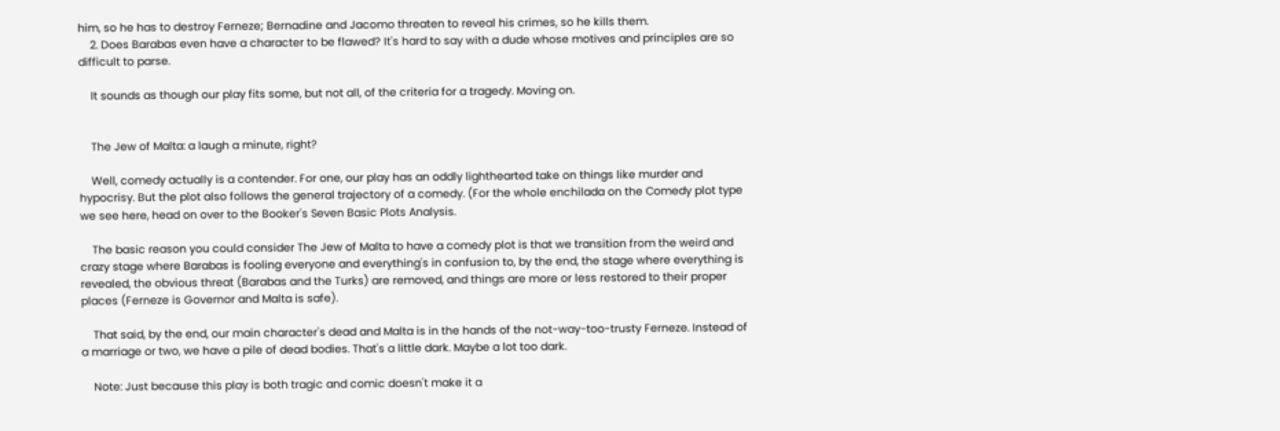him, so he has to destroy Ferneze; Bernadine and Jacomo threaten to reveal his crimes, so he kills them.
    2. Does Barabas even have a character to be flawed? It's hard to say with a dude whose motives and principles are so difficult to parse.

    It sounds as though our play fits some, but not all, of the criteria for a tragedy. Moving on.


    The Jew of Malta: a laugh a minute, right?

    Well, comedy actually is a contender. For one, our play has an oddly lighthearted take on things like murder and hypocrisy. But the plot also follows the general trajectory of a comedy. (For the whole enchilada on the Comedy plot type we see here, head on over to the Booker's Seven Basic Plots Analysis.

    The basic reason you could consider The Jew of Malta to have a comedy plot is that we transition from the weird and crazy stage where Barabas is fooling everyone and everything's in confusion to, by the end, the stage where everything is revealed, the obvious threat (Barabas and the Turks) are removed, and things are more or less restored to their proper places (Ferneze is Governor and Malta is safe).

    That said, by the end, our main character's dead and Malta is in the hands of the not-way-too-trusty Ferneze. Instead of a marriage or two, we have a pile of dead bodies. That's a little dark. Maybe a lot too dark.

    Note: Just because this play is both tragic and comic doesn't make it a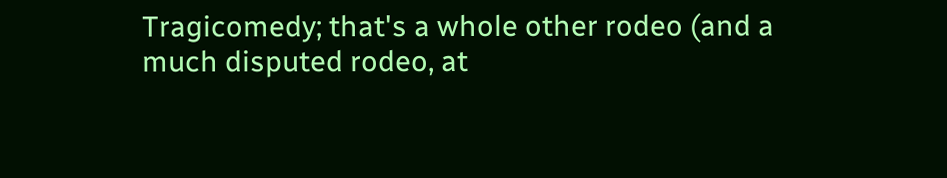Tragicomedy; that's a whole other rodeo (and a much disputed rodeo, at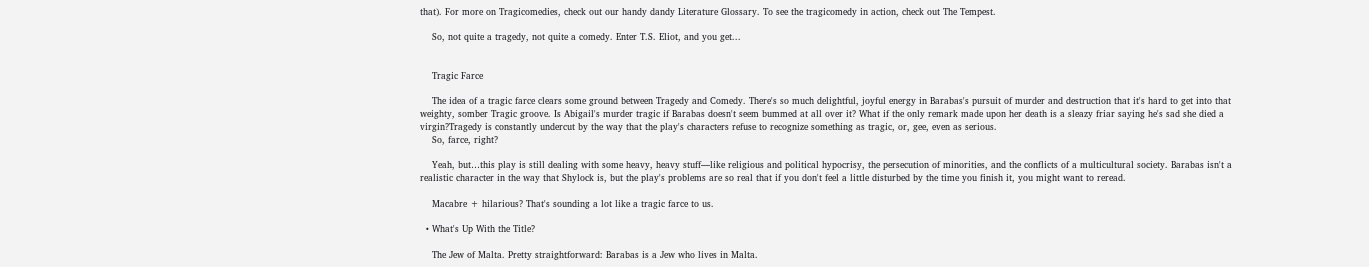that). For more on Tragicomedies, check out our handy dandy Literature Glossary. To see the tragicomedy in action, check out The Tempest.

    So, not quite a tragedy, not quite a comedy. Enter T.S. Eliot, and you get...


    Tragic Farce

    The idea of a tragic farce clears some ground between Tragedy and Comedy. There's so much delightful, joyful energy in Barabas's pursuit of murder and destruction that it's hard to get into that weighty, somber Tragic groove. Is Abigail's murder tragic if Barabas doesn't seem bummed at all over it? What if the only remark made upon her death is a sleazy friar saying he's sad she died a virgin?Tragedy is constantly undercut by the way that the play's characters refuse to recognize something as tragic, or, gee, even as serious.
    So, farce, right?

    Yeah, but…this play is still dealing with some heavy, heavy stuff—like religious and political hypocrisy, the persecution of minorities, and the conflicts of a multicultural society. Barabas isn't a realistic character in the way that Shylock is, but the play's problems are so real that if you don't feel a little disturbed by the time you finish it, you might want to reread.

    Macabre + hilarious? That's sounding a lot like a tragic farce to us.

  • What's Up With the Title?

    The Jew of Malta. Pretty straightforward: Barabas is a Jew who lives in Malta.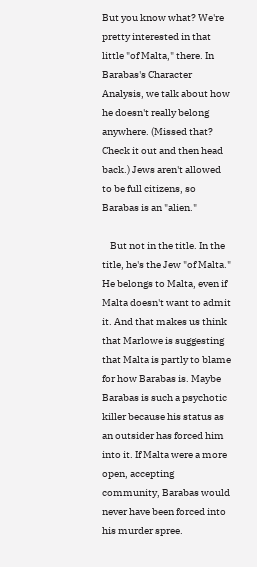But you know what? We're pretty interested in that little "of Malta," there. In Barabas's Character Analysis, we talk about how he doesn't really belong anywhere. (Missed that? Check it out and then head back.) Jews aren't allowed to be full citizens, so Barabas is an "alien."

    But not in the title. In the title, he's the Jew "of Malta." He belongs to Malta, even if Malta doesn't want to admit it. And that makes us think that Marlowe is suggesting that Malta is partly to blame for how Barabas is. Maybe Barabas is such a psychotic killer because his status as an outsider has forced him into it. If Malta were a more open, accepting community, Barabas would never have been forced into his murder spree.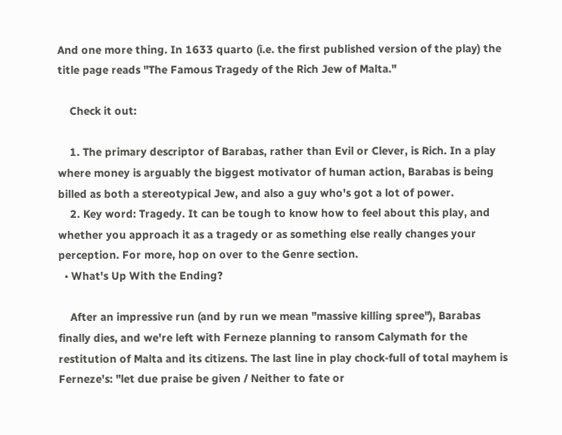And one more thing. In 1633 quarto (i.e. the first published version of the play) the title page reads "The Famous Tragedy of the Rich Jew of Malta."

    Check it out:

    1. The primary descriptor of Barabas, rather than Evil or Clever, is Rich. In a play where money is arguably the biggest motivator of human action, Barabas is being billed as both a stereotypical Jew, and also a guy who's got a lot of power.
    2. Key word: Tragedy. It can be tough to know how to feel about this play, and whether you approach it as a tragedy or as something else really changes your perception. For more, hop on over to the Genre section.
  • What's Up With the Ending?

    After an impressive run (and by run we mean "massive killing spree"), Barabas finally dies, and we're left with Ferneze planning to ransom Calymath for the restitution of Malta and its citizens. The last line in play chock-full of total mayhem is Ferneze's: "let due praise be given / Neither to fate or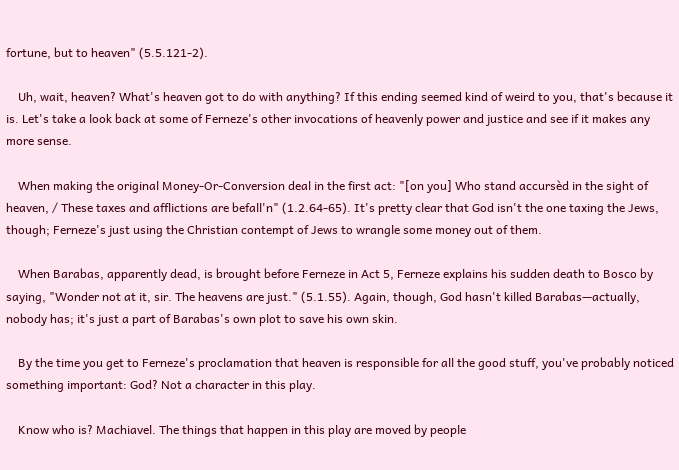fortune, but to heaven" (5.5.121-2).

    Uh, wait, heaven? What's heaven got to do with anything? If this ending seemed kind of weird to you, that's because it is. Let's take a look back at some of Ferneze's other invocations of heavenly power and justice and see if it makes any more sense.

    When making the original Money-Or-Conversion deal in the first act: "[on you] Who stand accursèd in the sight of heaven, / These taxes and afflictions are befall'n" (1.2.64-65). It's pretty clear that God isn't the one taxing the Jews, though; Ferneze's just using the Christian contempt of Jews to wrangle some money out of them.

    When Barabas, apparently dead, is brought before Ferneze in Act 5, Ferneze explains his sudden death to Bosco by saying, "Wonder not at it, sir. The heavens are just." (5.1.55). Again, though, God hasn't killed Barabas—actually, nobody has; it's just a part of Barabas's own plot to save his own skin.

    By the time you get to Ferneze's proclamation that heaven is responsible for all the good stuff, you've probably noticed something important: God? Not a character in this play.

    Know who is? Machiavel. The things that happen in this play are moved by people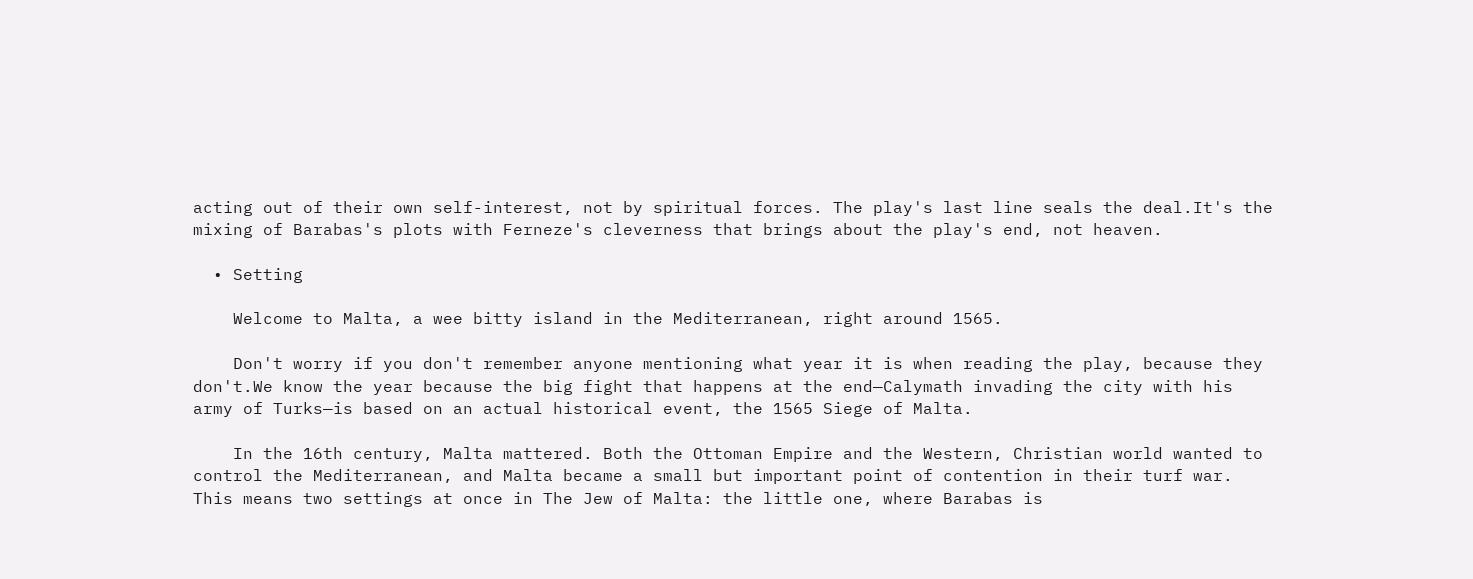acting out of their own self-interest, not by spiritual forces. The play's last line seals the deal.It's the mixing of Barabas's plots with Ferneze's cleverness that brings about the play's end, not heaven.

  • Setting

    Welcome to Malta, a wee bitty island in the Mediterranean, right around 1565.

    Don't worry if you don't remember anyone mentioning what year it is when reading the play, because they don't.We know the year because the big fight that happens at the end—Calymath invading the city with his army of Turks—is based on an actual historical event, the 1565 Siege of Malta.

    In the 16th century, Malta mattered. Both the Ottoman Empire and the Western, Christian world wanted to control the Mediterranean, and Malta became a small but important point of contention in their turf war. This means two settings at once in The Jew of Malta: the little one, where Barabas is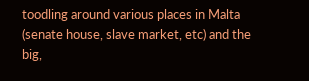toodling around various places in Malta (senate house, slave market, etc) and the big,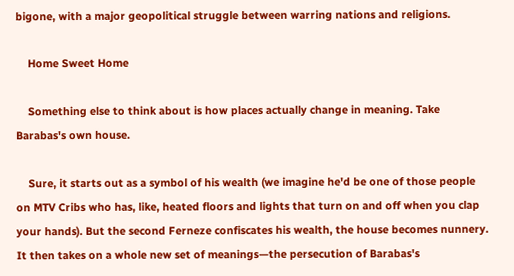bigone, with a major geopolitical struggle between warring nations and religions.

    Home Sweet Home

    Something else to think about is how places actually change in meaning. Take Barabas's own house.

    Sure, it starts out as a symbol of his wealth (we imagine he'd be one of those people on MTV Cribs who has, like, heated floors and lights that turn on and off when you clap your hands). But the second Ferneze confiscates his wealth, the house becomes nunnery. It then takes on a whole new set of meanings—the persecution of Barabas's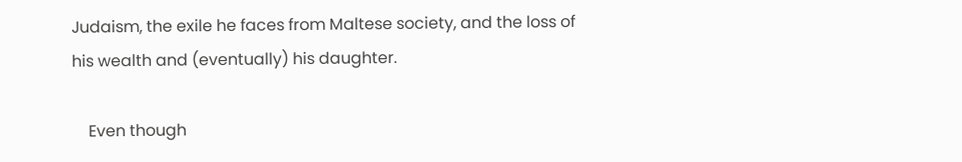Judaism, the exile he faces from Maltese society, and the loss of his wealth and (eventually) his daughter.

    Even though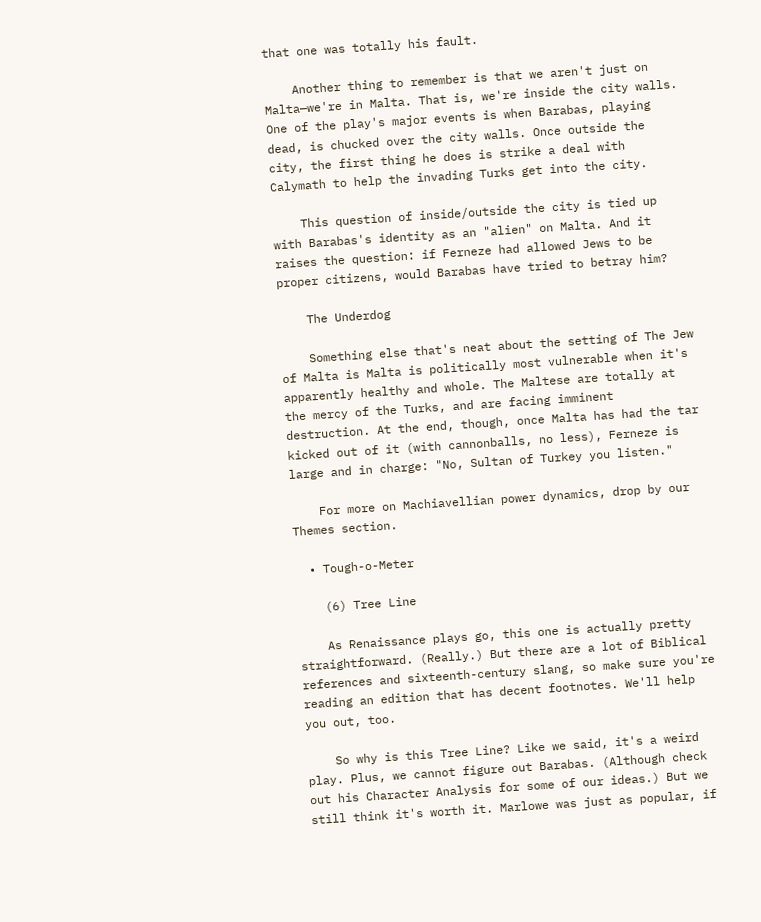that one was totally his fault.

    Another thing to remember is that we aren't just on Malta—we're in Malta. That is, we're inside the city walls. One of the play's major events is when Barabas, playing dead, is chucked over the city walls. Once outside the city, the first thing he does is strike a deal with Calymath to help the invading Turks get into the city.

    This question of inside/outside the city is tied up with Barabas's identity as an "alien" on Malta. And it raises the question: if Ferneze had allowed Jews to be proper citizens, would Barabas have tried to betray him?

    The Underdog

    Something else that's neat about the setting of The Jew of Malta is Malta is politically most vulnerable when it's apparently healthy and whole. The Maltese are totally at the mercy of the Turks, and are facing imminent destruction. At the end, though, once Malta has had the tar kicked out of it (with cannonballs, no less), Ferneze is large and in charge: "No, Sultan of Turkey you listen."

    For more on Machiavellian power dynamics, drop by our Themes section.

  • Tough-o-Meter

    (6) Tree Line

    As Renaissance plays go, this one is actually pretty straightforward. (Really.) But there are a lot of Biblical references and sixteenth-century slang, so make sure you're reading an edition that has decent footnotes. We'll help you out, too.

    So why is this Tree Line? Like we said, it's a weird play. Plus, we cannot figure out Barabas. (Although check out his Character Analysis for some of our ideas.) But we still think it's worth it. Marlowe was just as popular, if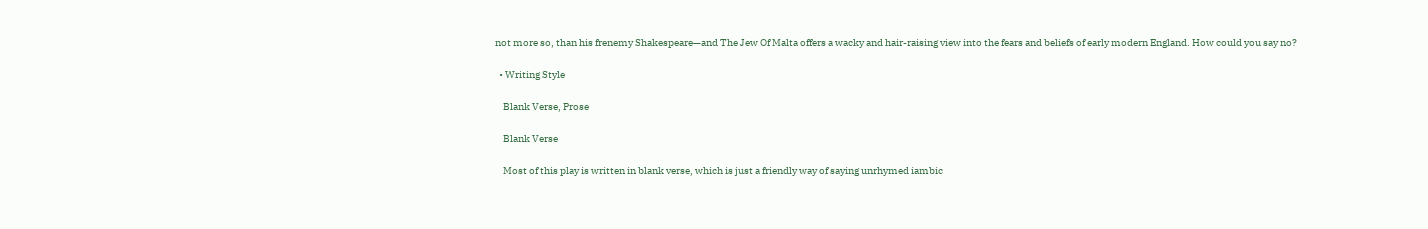not more so, than his frenemy Shakespeare—and The Jew Of Malta offers a wacky and hair-raising view into the fears and beliefs of early modern England. How could you say no?

  • Writing Style

    Blank Verse, Prose

    Blank Verse

    Most of this play is written in blank verse, which is just a friendly way of saying unrhymed iambic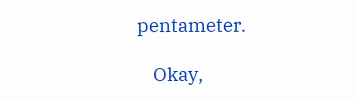pentameter.

    Okay,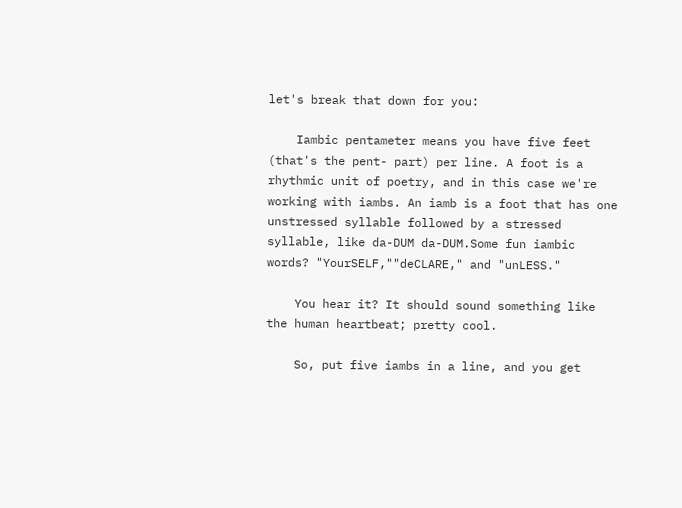let's break that down for you:

    Iambic pentameter means you have five feet (that's the pent- part) per line. A foot is a rhythmic unit of poetry, and in this case we're working with iambs. An iamb is a foot that has one unstressed syllable followed by a stressed syllable, like da-DUM da-DUM.Some fun iambic words? "YourSELF,""deCLARE," and "unLESS."

    You hear it? It should sound something like the human heartbeat; pretty cool.

    So, put five iambs in a line, and you get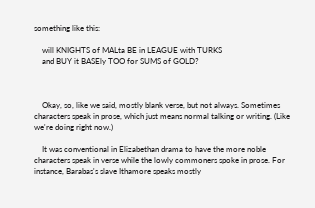something like this:

    will KNIGHTS of MALta BE in LEAGUE with TURKS
    and BUY it BASEly TOO for SUMS of GOLD?



    Okay, so, like we said, mostly blank verse, but not always. Sometimes characters speak in prose, which just means normal talking or writing. (Like we're doing right now.)

    It was conventional in Elizabethan drama to have the more noble characters speak in verse while the lowly commoners spoke in prose. For instance, Barabas's slave Ithamore speaks mostly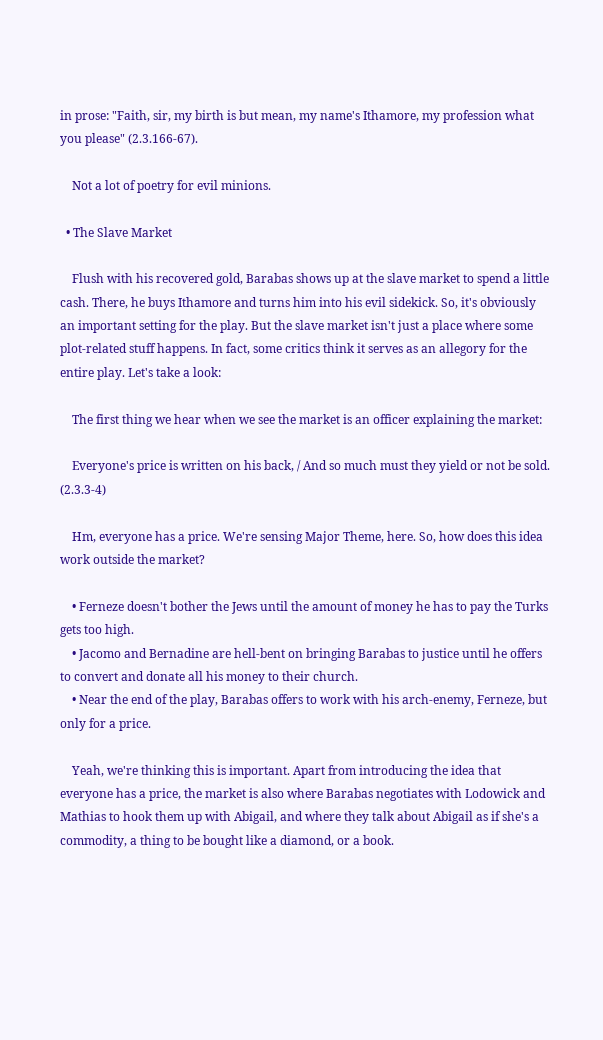in prose: "Faith, sir, my birth is but mean, my name's Ithamore, my profession what you please" (2.3.166-67).

    Not a lot of poetry for evil minions.

  • The Slave Market

    Flush with his recovered gold, Barabas shows up at the slave market to spend a little cash. There, he buys Ithamore and turns him into his evil sidekick. So, it's obviously an important setting for the play. But the slave market isn't just a place where some plot-related stuff happens. In fact, some critics think it serves as an allegory for the entire play. Let's take a look:

    The first thing we hear when we see the market is an officer explaining the market:

    Everyone's price is written on his back, / And so much must they yield or not be sold. (2.3.3-4)

    Hm, everyone has a price. We're sensing Major Theme, here. So, how does this idea work outside the market?

    • Ferneze doesn't bother the Jews until the amount of money he has to pay the Turks gets too high.
    • Jacomo and Bernadine are hell-bent on bringing Barabas to justice until he offers to convert and donate all his money to their church.
    • Near the end of the play, Barabas offers to work with his arch-enemy, Ferneze, but only for a price.

    Yeah, we're thinking this is important. Apart from introducing the idea that everyone has a price, the market is also where Barabas negotiates with Lodowick and Mathias to hook them up with Abigail, and where they talk about Abigail as if she's a commodity, a thing to be bought like a diamond, or a book.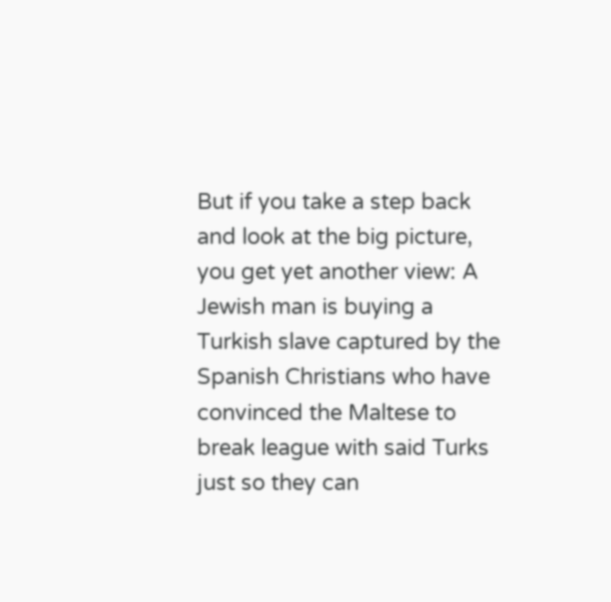But if you take a step back and look at the big picture, you get yet another view: A Jewish man is buying a Turkish slave captured by the Spanish Christians who have convinced the Maltese to break league with said Turks just so they can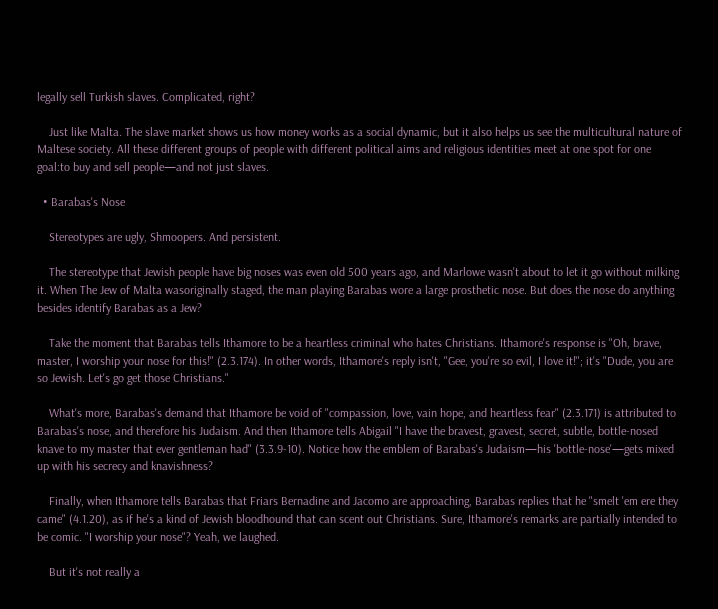legally sell Turkish slaves. Complicated, right?

    Just like Malta. The slave market shows us how money works as a social dynamic, but it also helps us see the multicultural nature of Maltese society. All these different groups of people with different political aims and religious identities meet at one spot for one goal:to buy and sell people—and not just slaves.

  • Barabas's Nose

    Stereotypes are ugly, Shmoopers. And persistent.

    The stereotype that Jewish people have big noses was even old 500 years ago, and Marlowe wasn't about to let it go without milking it. When The Jew of Malta wasoriginally staged, the man playing Barabas wore a large prosthetic nose. But does the nose do anything besides identify Barabas as a Jew?

    Take the moment that Barabas tells Ithamore to be a heartless criminal who hates Christians. Ithamore's response is "Oh, brave, master, I worship your nose for this!" (2.3.174). In other words, Ithamore's reply isn't, "Gee, you're so evil, I love it!"; it's "Dude, you are so Jewish. Let's go get those Christians."

    What's more, Barabas's demand that Ithamore be void of "compassion, love, vain hope, and heartless fear" (2.3.171) is attributed to Barabas's nose, and therefore his Judaism. And then Ithamore tells Abigail "I have the bravest, gravest, secret, subtle, bottle-nosed knave to my master that ever gentleman had" (3.3.9-10). Notice how the emblem of Barabas's Judaism—his 'bottle-nose'—gets mixed up with his secrecy and knavishness?

    Finally, when Ithamore tells Barabas that Friars Bernadine and Jacomo are approaching, Barabas replies that he "smelt 'em ere they came" (4.1.20), as if he's a kind of Jewish bloodhound that can scent out Christians. Sure, Ithamore's remarks are partially intended to be comic. "I worship your nose"? Yeah, we laughed.

    But it's not really a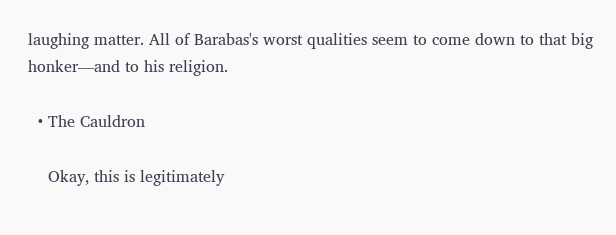laughing matter. All of Barabas's worst qualities seem to come down to that big honker—and to his religion.

  • The Cauldron

    Okay, this is legitimately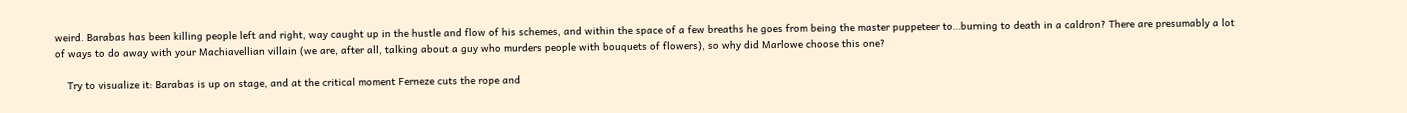weird. Barabas has been killing people left and right, way caught up in the hustle and flow of his schemes, and within the space of a few breaths he goes from being the master puppeteer to…burning to death in a caldron? There are presumably a lot of ways to do away with your Machiavellian villain (we are, after all, talking about a guy who murders people with bouquets of flowers), so why did Marlowe choose this one?

    Try to visualize it: Barabas is up on stage, and at the critical moment Ferneze cuts the rope and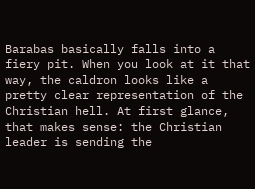Barabas basically falls into a fiery pit. When you look at it that way, the caldron looks like a pretty clear representation of the Christian hell. At first glance, that makes sense: the Christian leader is sending the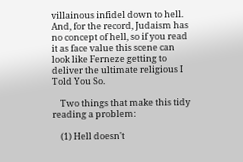villainous infidel down to hell. And, for the record, Judaism has no concept of hell, so if you read it as face value this scene can look like Ferneze getting to deliver the ultimate religious I Told You So.

    Two things that make this tidy reading a problem:

    (1) Hell doesn't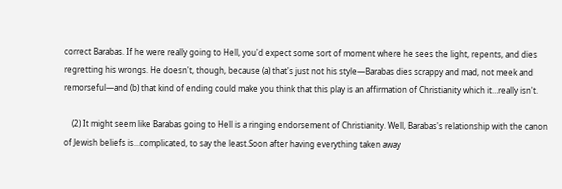correct Barabas. If he were really going to Hell, you'd expect some sort of moment where he sees the light, repents, and dies regretting his wrongs. He doesn't, though, because (a) that's just not his style—Barabas dies scrappy and mad, not meek and remorseful—and (b) that kind of ending could make you think that this play is an affirmation of Christianity which it…really isn't.

    (2) It might seem like Barabas going to Hell is a ringing endorsement of Christianity. Well, Barabas's relationship with the canon of Jewish beliefs is…complicated, to say the least.Soon after having everything taken away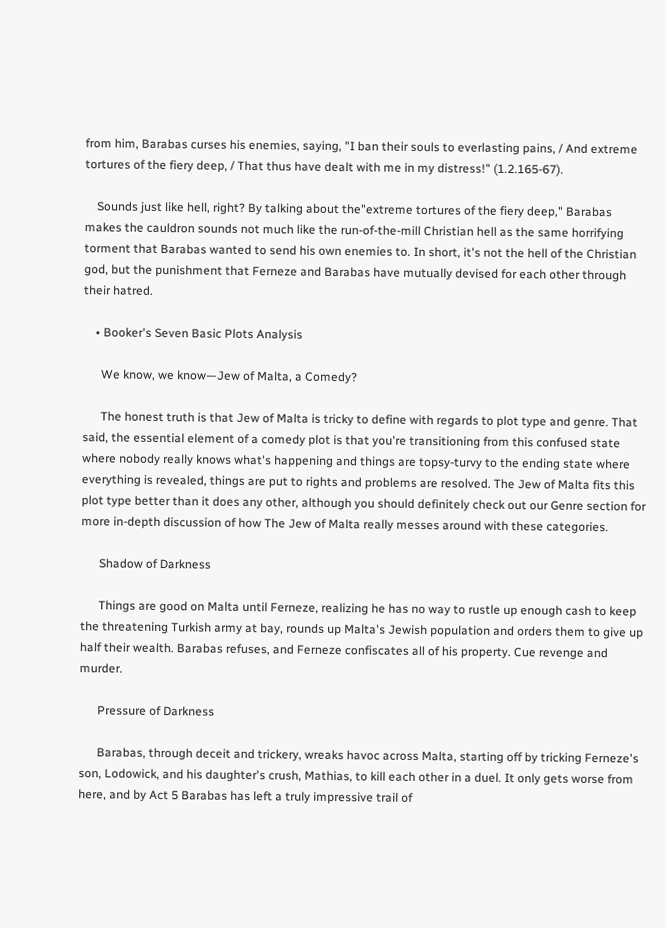from him, Barabas curses his enemies, saying, "I ban their souls to everlasting pains, / And extreme tortures of the fiery deep, / That thus have dealt with me in my distress!" (1.2.165-67).

    Sounds just like hell, right? By talking about the"extreme tortures of the fiery deep," Barabas makes the cauldron sounds not much like the run-of-the-mill Christian hell as the same horrifying torment that Barabas wanted to send his own enemies to. In short, it's not the hell of the Christian god, but the punishment that Ferneze and Barabas have mutually devised for each other through their hatred.

    • Booker's Seven Basic Plots Analysis

      We know, we know—Jew of Malta, a Comedy?

      The honest truth is that Jew of Malta is tricky to define with regards to plot type and genre. That said, the essential element of a comedy plot is that you're transitioning from this confused state where nobody really knows what's happening and things are topsy-turvy to the ending state where everything is revealed, things are put to rights and problems are resolved. The Jew of Malta fits this plot type better than it does any other, although you should definitely check out our Genre section for more in-depth discussion of how The Jew of Malta really messes around with these categories.

      Shadow of Darkness

      Things are good on Malta until Ferneze, realizing he has no way to rustle up enough cash to keep the threatening Turkish army at bay, rounds up Malta's Jewish population and orders them to give up half their wealth. Barabas refuses, and Ferneze confiscates all of his property. Cue revenge and murder.

      Pressure of Darkness

      Barabas, through deceit and trickery, wreaks havoc across Malta, starting off by tricking Ferneze's son, Lodowick, and his daughter's crush, Mathias, to kill each other in a duel. It only gets worse from here, and by Act 5 Barabas has left a truly impressive trail of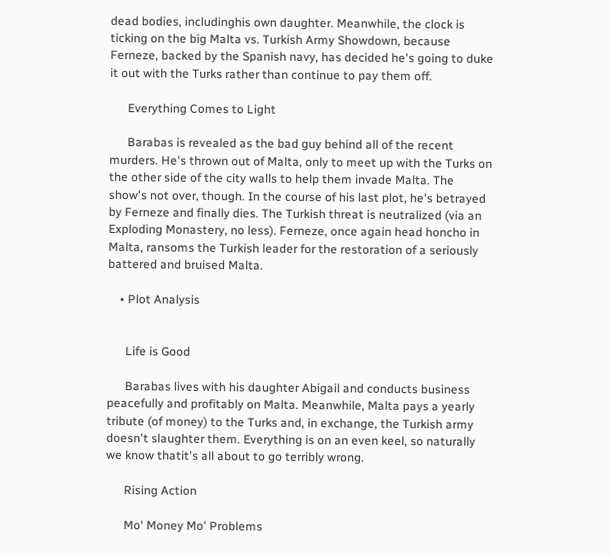dead bodies, includinghis own daughter. Meanwhile, the clock is ticking on the big Malta vs. Turkish Army Showdown, because Ferneze, backed by the Spanish navy, has decided he's going to duke it out with the Turks rather than continue to pay them off.

      Everything Comes to Light

      Barabas is revealed as the bad guy behind all of the recent murders. He's thrown out of Malta, only to meet up with the Turks on the other side of the city walls to help them invade Malta. The show's not over, though. In the course of his last plot, he's betrayed by Ferneze and finally dies. The Turkish threat is neutralized (via an Exploding Monastery, no less). Ferneze, once again head honcho in Malta, ransoms the Turkish leader for the restoration of a seriously battered and bruised Malta.

    • Plot Analysis


      Life is Good

      Barabas lives with his daughter Abigail and conducts business peacefully and profitably on Malta. Meanwhile, Malta pays a yearly tribute (of money) to the Turks and, in exchange, the Turkish army doesn't slaughter them. Everything is on an even keel, so naturally we know thatit's all about to go terribly wrong.

      Rising Action

      Mo' Money Mo' Problems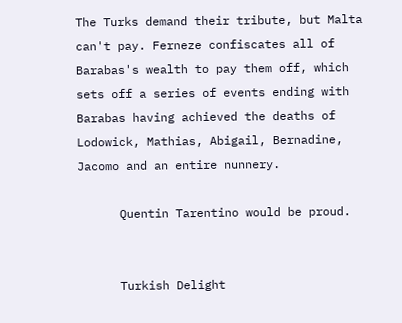The Turks demand their tribute, but Malta can't pay. Ferneze confiscates all of Barabas's wealth to pay them off, which sets off a series of events ending with Barabas having achieved the deaths of Lodowick, Mathias, Abigail, Bernadine, Jacomo and an entire nunnery.

      Quentin Tarentino would be proud.


      Turkish Delight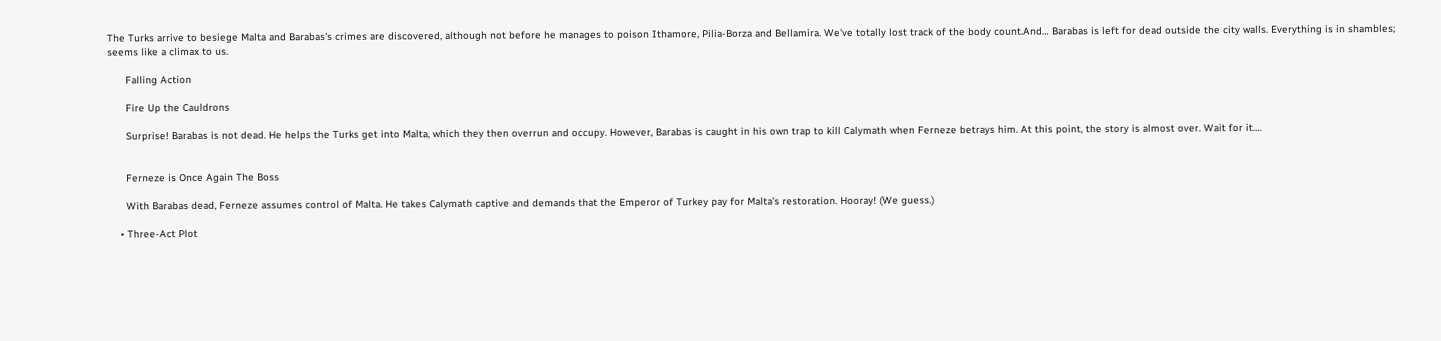The Turks arrive to besiege Malta and Barabas's crimes are discovered, although not before he manages to poison Ithamore, Pilia-Borza and Bellamira. We've totally lost track of the body count.And… Barabas is left for dead outside the city walls. Everything is in shambles; seems like a climax to us.

      Falling Action

      Fire Up the Cauldrons

      Surprise! Barabas is not dead. He helps the Turks get into Malta, which they then overrun and occupy. However, Barabas is caught in his own trap to kill Calymath when Ferneze betrays him. At this point, the story is almost over. Wait for it….


      Ferneze is Once Again The Boss

      With Barabas dead, Ferneze assumes control of Malta. He takes Calymath captive and demands that the Emperor of Turkey pay for Malta's restoration. Hooray! (We guess.)

    • Three-Act Plot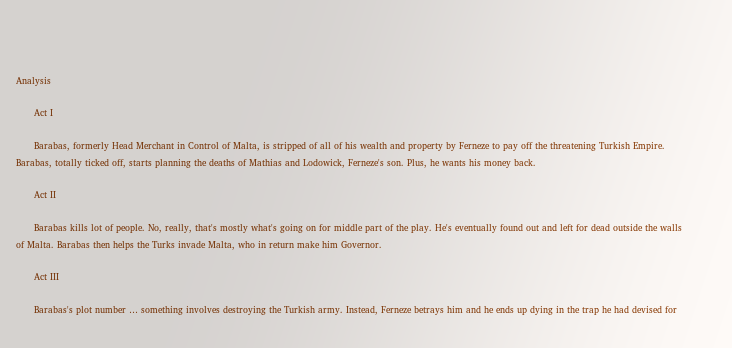Analysis

      Act I

      Barabas, formerly Head Merchant in Control of Malta, is stripped of all of his wealth and property by Ferneze to pay off the threatening Turkish Empire. Barabas, totally ticked off, starts planning the deaths of Mathias and Lodowick, Ferneze's son. Plus, he wants his money back.

      Act II

      Barabas kills lot of people. No, really, that's mostly what's going on for middle part of the play. He's eventually found out and left for dead outside the walls of Malta. Barabas then helps the Turks invade Malta, who in return make him Governor.

      Act III

      Barabas's plot number … something involves destroying the Turkish army. Instead, Ferneze betrays him and he ends up dying in the trap he had devised for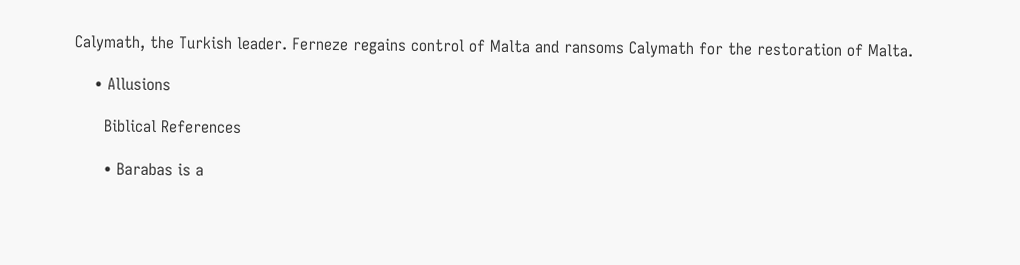Calymath, the Turkish leader. Ferneze regains control of Malta and ransoms Calymath for the restoration of Malta.

    • Allusions

      Biblical References

      • Barabas is a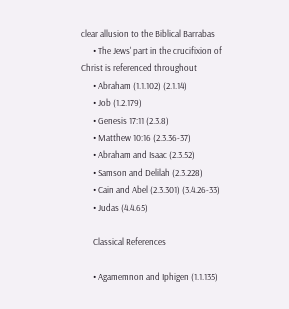clear allusion to the Biblical Barrabas
      • The Jews' part in the crucifixion of Christ is referenced throughout
      • Abraham (1.1.102) (2.1.14)
      • Job (1.2.179)
      • Genesis 17:11 (2.3.8)
      • Matthew 10:16 (2.3.36-37)
      • Abraham and Isaac (2.3.52)
      • Samson and Delilah (2.3.228)
      • Cain and Abel (2.3.301) (3.4.26-33)
      • Judas (4.4.65)

      Classical References

      • Agamemnon and Iphigen (1.1.135)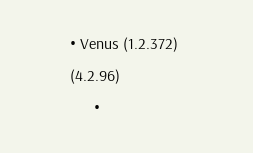• Venus (1.2.372) (4.2.96)
      •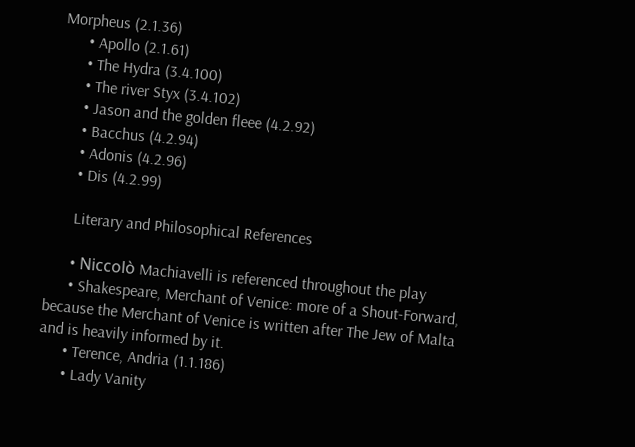Morpheus (2.1.36)
      • Apollo (2.1.61)
      • The Hydra (3.4.100)
      • The river Styx (3.4.102)
      • Jason and the golden fleee (4.2.92)
      • Bacchus (4.2.94)
      • Adonis (4.2.96)
      • Dis (4.2.99)

      Literary and Philosophical References

      • Niccolò Machiavelli is referenced throughout the play
      • Shakespeare, Merchant of Venice: more of a Shout-Forward, because the Merchant of Venice is written after The Jew of Malta and is heavily informed by it.
      • Terence, Andria (1.1.186)
      • Lady Vanity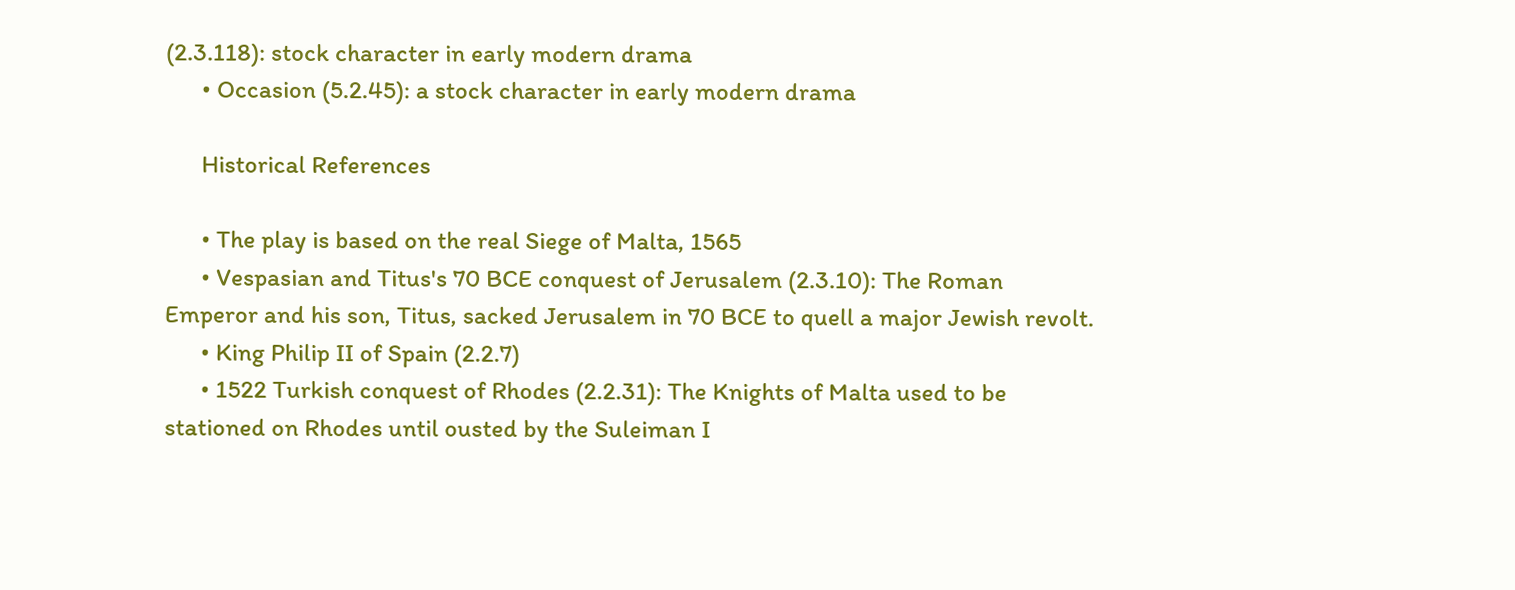(2.3.118): stock character in early modern drama
      • Occasion (5.2.45): a stock character in early modern drama

      Historical References

      • The play is based on the real Siege of Malta, 1565
      • Vespasian and Titus's 70 BCE conquest of Jerusalem (2.3.10): The Roman Emperor and his son, Titus, sacked Jerusalem in 70 BCE to quell a major Jewish revolt.
      • King Philip II of Spain (2.2.7)
      • 1522 Turkish conquest of Rhodes (2.2.31): The Knights of Malta used to be stationed on Rhodes until ousted by the Suleiman I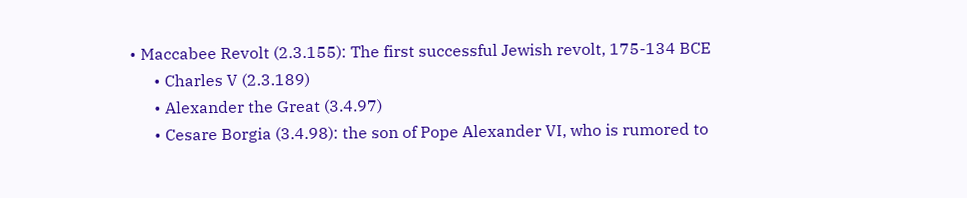• Maccabee Revolt (2.3.155): The first successful Jewish revolt, 175-134 BCE
      • Charles V (2.3.189)
      • Alexander the Great (3.4.97)
      • Cesare Borgia (3.4.98): the son of Pope Alexander VI, who is rumored to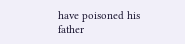have poisoned his father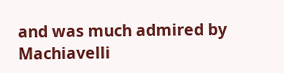and was much admired by Machiavelli